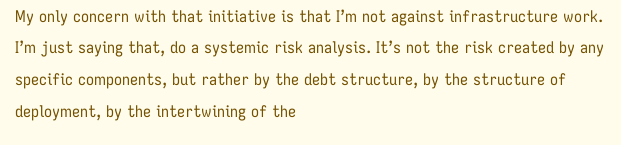My only concern with that initiative is that I’m not against infrastructure work. I’m just saying that, do a systemic risk analysis. It’s not the risk created by any specific components, but rather by the debt structure, by the structure of deployment, by the intertwining of the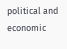political and economic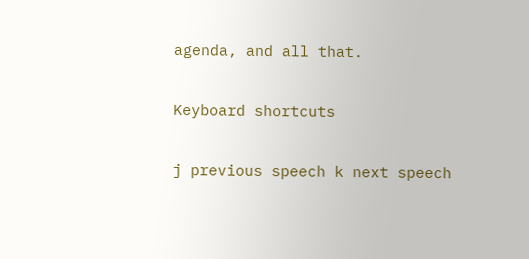agenda, and all that.

Keyboard shortcuts

j previous speech k next speech